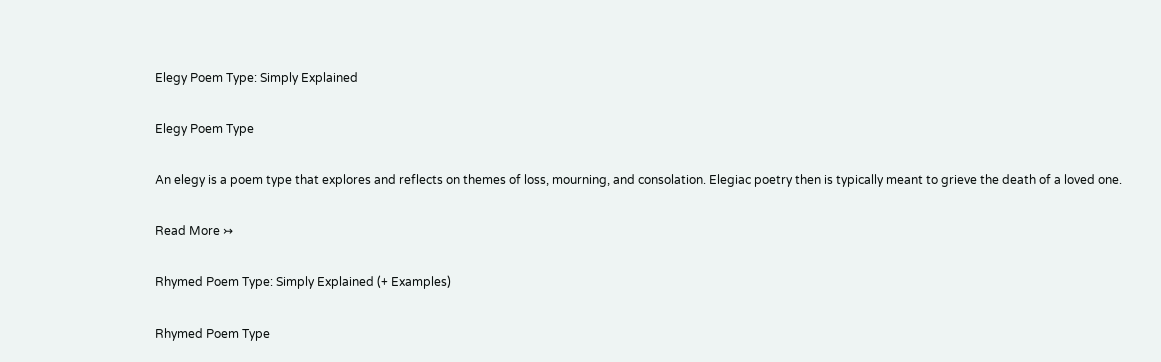Elegy Poem Type: Simply Explained

Elegy Poem Type

An elegy is a poem type that explores and reflects on themes of loss, mourning, and consolation. Elegiac poetry then is typically meant to grieve the death of a loved one.

Read More ↣

Rhymed Poem Type: Simply Explained (+ Examples)

Rhymed Poem Type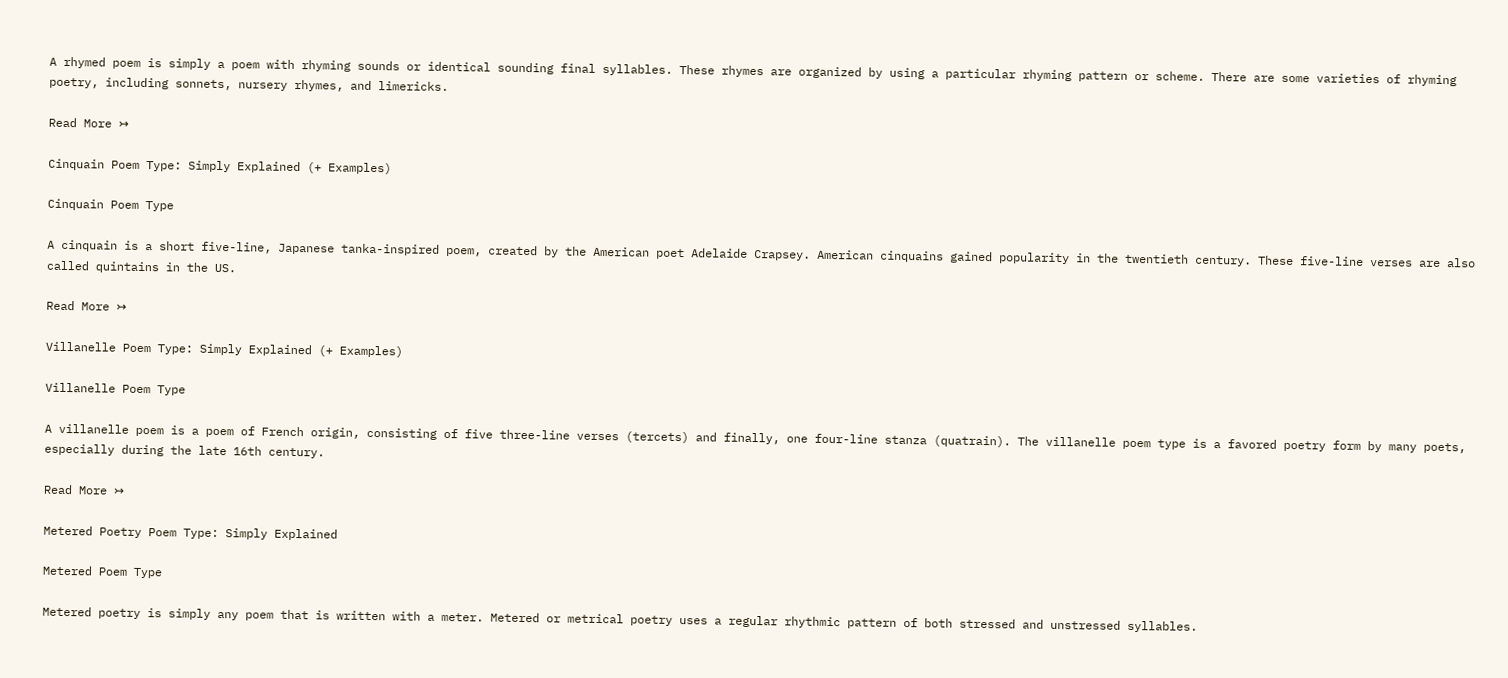A rhymed poem is simply a poem with rhyming sounds or identical sounding final syllables. These rhymes are organized by using a particular rhyming pattern or scheme. There are some varieties of rhyming poetry, including sonnets, nursery rhymes, and limericks.

Read More ↣

Cinquain Poem Type: Simply Explained (+ Examples)

Cinquain Poem Type

A cinquain is a short five-line, Japanese tanka-inspired poem, created by the American poet Adelaide Crapsey. American cinquains gained popularity in the twentieth century. These five-line verses are also called quintains in the US.

Read More ↣

Villanelle Poem Type: Simply Explained (+ Examples)

Villanelle Poem Type

A villanelle poem is a poem of French origin, consisting of five three-line verses (tercets) and finally, one four-line stanza (quatrain). The villanelle poem type is a favored poetry form by many poets, especially during the late 16th century.

Read More ↣

Metered Poetry Poem Type: Simply Explained

Metered Poem Type

Metered poetry is simply any poem that is written with a meter. Metered or metrical poetry uses a regular rhythmic pattern of both stressed and unstressed syllables.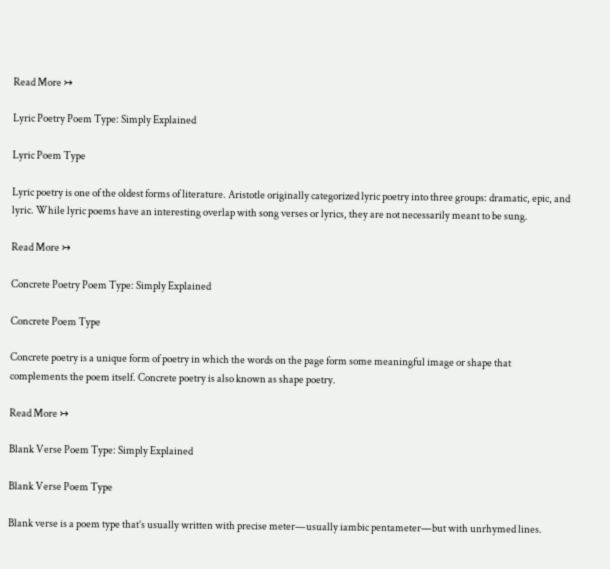Read More ↣

Lyric Poetry Poem Type: Simply Explained

Lyric Poem Type

Lyric poetry is one of the oldest forms of literature. Aristotle originally categorized lyric poetry into three groups: dramatic, epic, and lyric. While lyric poems have an interesting overlap with song verses or lyrics, they are not necessarily meant to be sung.

Read More ↣

Concrete Poetry Poem Type: Simply Explained

Concrete Poem Type

Concrete poetry is a unique form of poetry in which the words on the page form some meaningful image or shape that complements the poem itself. Concrete poetry is also known as shape poetry.

Read More ↣

Blank Verse Poem Type: Simply Explained

Blank Verse Poem Type

Blank verse is a poem type that’s usually written with precise meter—usually iambic pentameter—but with unrhymed lines.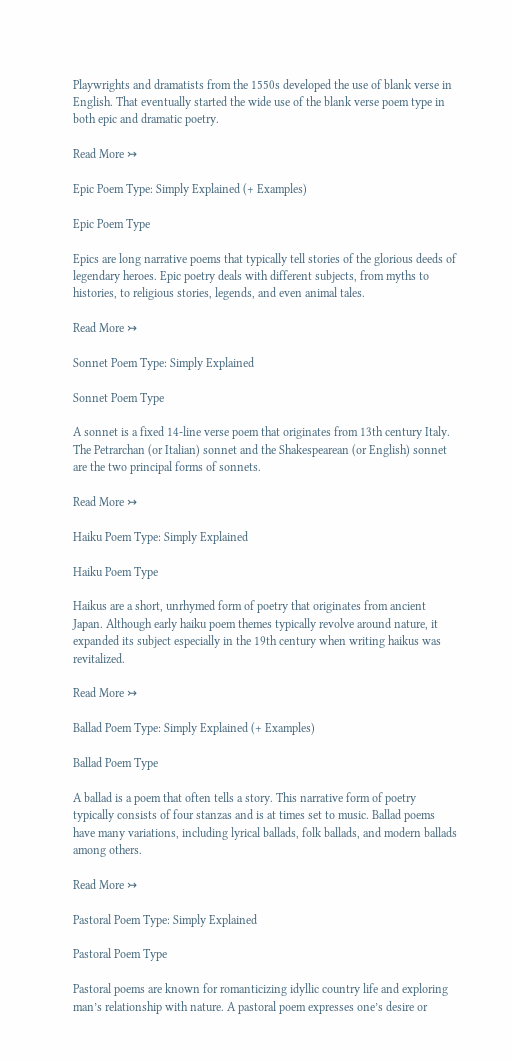Playwrights and dramatists from the 1550s developed the use of blank verse in English. That eventually started the wide use of the blank verse poem type in both epic and dramatic poetry.

Read More ↣

Epic Poem Type: Simply Explained (+ Examples)

Epic Poem Type

Epics are long narrative poems that typically tell stories of the glorious deeds of legendary heroes. Epic poetry deals with different subjects, from myths to histories, to religious stories, legends, and even animal tales.

Read More ↣

Sonnet Poem Type: Simply Explained

Sonnet Poem Type

A sonnet is a fixed 14-line verse poem that originates from 13th century Italy. The Petrarchan (or Italian) sonnet and the Shakespearean (or English) sonnet are the two principal forms of sonnets.

Read More ↣

Haiku Poem Type: Simply Explained

Haiku Poem Type

Haikus are a short, unrhymed form of poetry that originates from ancient Japan. Although early haiku poem themes typically revolve around nature, it expanded its subject especially in the 19th century when writing haikus was revitalized.

Read More ↣

Ballad Poem Type: Simply Explained (+ Examples)

Ballad Poem Type

A ballad is a poem that often tells a story. This narrative form of poetry typically consists of four stanzas and is at times set to music. Ballad poems have many variations, including lyrical ballads, folk ballads, and modern ballads among others.

Read More ↣

Pastoral Poem Type: Simply Explained

Pastoral Poem Type

Pastoral poems are known for romanticizing idyllic country life and exploring man’s relationship with nature. A pastoral poem expresses one’s desire or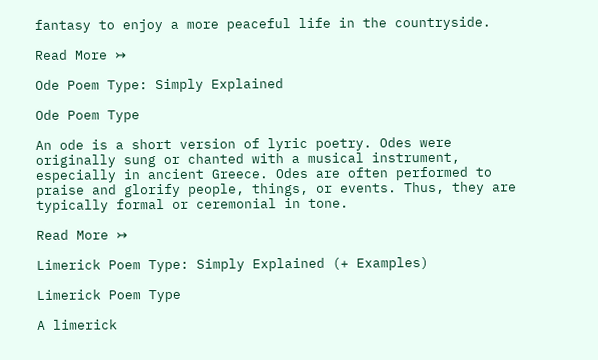fantasy to enjoy a more peaceful life in the countryside.

Read More ↣

Ode Poem Type: Simply Explained

Ode Poem Type

An ode is a short version of lyric poetry. Odes were originally sung or chanted with a musical instrument, especially in ancient Greece. Odes are often performed to praise and glorify people, things, or events. Thus, they are typically formal or ceremonial in tone.

Read More ↣

Limerick Poem Type: Simply Explained (+ Examples)

Limerick Poem Type

A limerick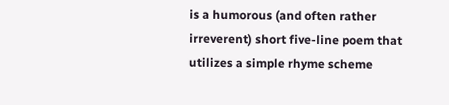is a humorous (and often rather irreverent) short five-line poem that utilizes a simple rhyme scheme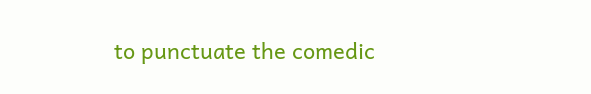to punctuate the comedic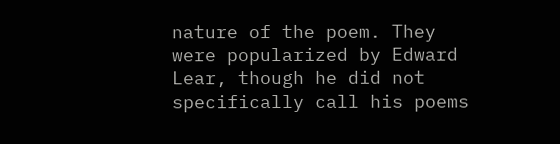nature of the poem. They were popularized by Edward Lear, though he did not specifically call his poems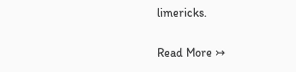limericks.

Read More ↣